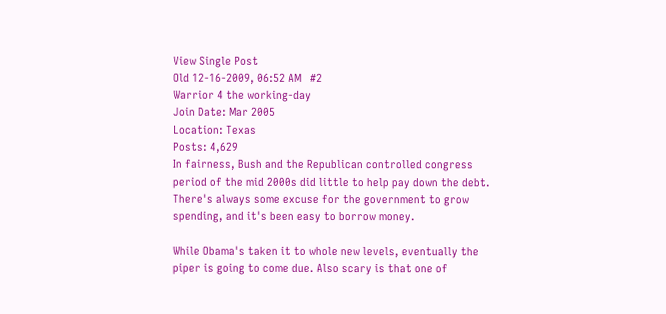View Single Post
Old 12-16-2009, 06:52 AM   #2
Warrior 4 the working-day
Join Date: Mar 2005
Location: Texas
Posts: 4,629
In fairness, Bush and the Republican controlled congress period of the mid 2000s did little to help pay down the debt. There's always some excuse for the government to grow spending, and it's been easy to borrow money.

While Obama's taken it to whole new levels, eventually the piper is going to come due. Also scary is that one of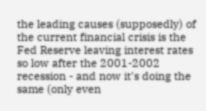the leading causes (supposedly) of the current financial crisis is the Fed Reserve leaving interest rates so low after the 2001-2002 recession - and now it's doing the same (only even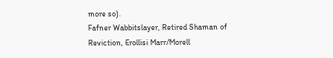more so).
Fafner Wabbitslayer, Retired Shaman of Reviction, Erollisi Marr/Morell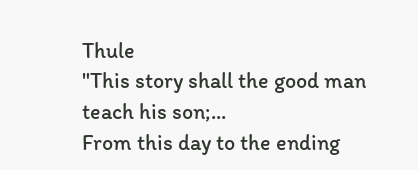Thule
"This story shall the good man teach his son;...
From this day to the ending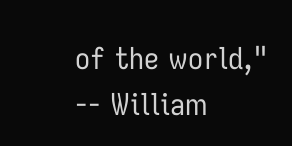of the world,"
-- William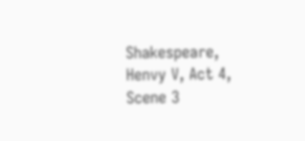Shakespeare, Henvy V, Act 4, Scene 3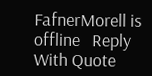FafnerMorell is offline   Reply With Quote